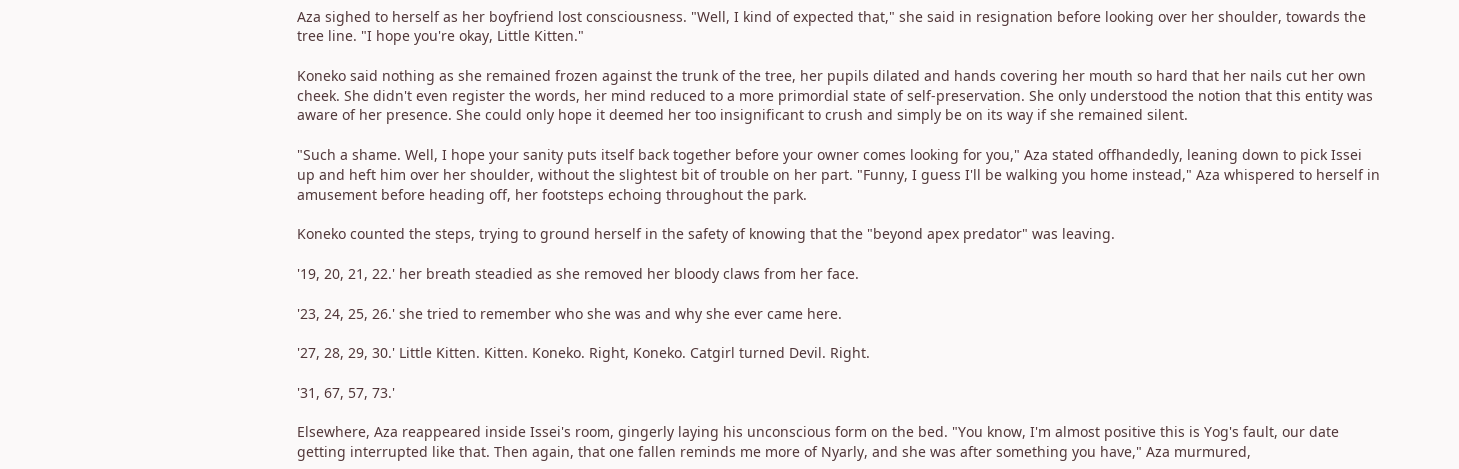Aza sighed to herself as her boyfriend lost consciousness. "Well, I kind of expected that," she said in resignation before looking over her shoulder, towards the tree line. "I hope you're okay, Little Kitten."

Koneko said nothing as she remained frozen against the trunk of the tree, her pupils dilated and hands covering her mouth so hard that her nails cut her own cheek. She didn't even register the words, her mind reduced to a more primordial state of self-preservation. She only understood the notion that this entity was aware of her presence. She could only hope it deemed her too insignificant to crush and simply be on its way if she remained silent.

"Such a shame. Well, I hope your sanity puts itself back together before your owner comes looking for you," Aza stated offhandedly, leaning down to pick Issei up and heft him over her shoulder, without the slightest bit of trouble on her part. "Funny, I guess I'll be walking you home instead," Aza whispered to herself in amusement before heading off, her footsteps echoing throughout the park.

Koneko counted the steps, trying to ground herself in the safety of knowing that the "beyond apex predator" was leaving.

'19, 20, 21, 22.' her breath steadied as she removed her bloody claws from her face.

'23, 24, 25, 26.' she tried to remember who she was and why she ever came here.

'27, 28, 29, 30.' Little Kitten. Kitten. Koneko. Right, Koneko. Catgirl turned Devil. Right.

'31, 67, 57, 73.'

Elsewhere, Aza reappeared inside Issei's room, gingerly laying his unconscious form on the bed. "You know, I'm almost positive this is Yog's fault, our date getting interrupted like that. Then again, that one fallen reminds me more of Nyarly, and she was after something you have," Aza murmured,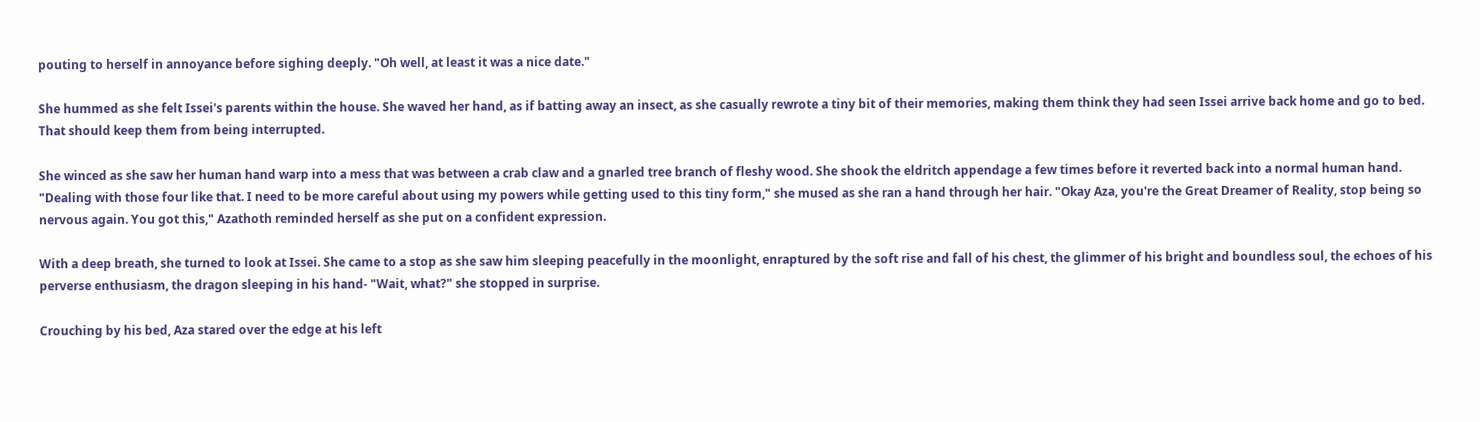pouting to herself in annoyance before sighing deeply. "Oh well, at least it was a nice date."

She hummed as she felt Issei's parents within the house. She waved her hand, as if batting away an insect, as she casually rewrote a tiny bit of their memories, making them think they had seen Issei arrive back home and go to bed. That should keep them from being interrupted.

She winced as she saw her human hand warp into a mess that was between a crab claw and a gnarled tree branch of fleshy wood. She shook the eldritch appendage a few times before it reverted back into a normal human hand. "Dealing with those four like that. I need to be more careful about using my powers while getting used to this tiny form," she mused as she ran a hand through her hair. "Okay Aza, you're the Great Dreamer of Reality, stop being so nervous again. You got this," Azathoth reminded herself as she put on a confident expression.

With a deep breath, she turned to look at Issei. She came to a stop as she saw him sleeping peacefully in the moonlight, enraptured by the soft rise and fall of his chest, the glimmer of his bright and boundless soul, the echoes of his perverse enthusiasm, the dragon sleeping in his hand- "Wait, what?" she stopped in surprise.

Crouching by his bed, Aza stared over the edge at his left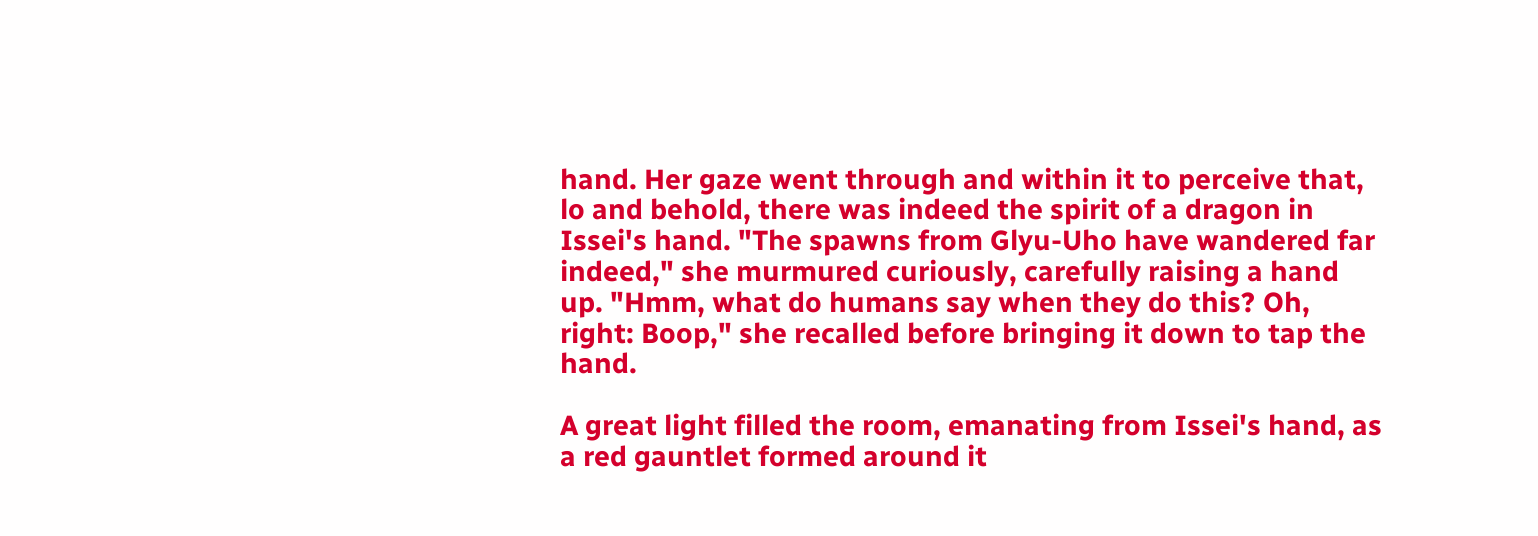hand. Her gaze went through and within it to perceive that, lo and behold, there was indeed the spirit of a dragon in Issei's hand. "The spawns from Glyu-Uho have wandered far indeed," she murmured curiously, carefully raising a hand up. "Hmm, what do humans say when they do this? Oh, right: Boop," she recalled before bringing it down to tap the hand.

A great light filled the room, emanating from Issei's hand, as a red gauntlet formed around it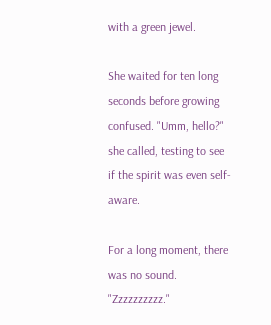with a green jewel.

She waited for ten long seconds before growing confused. "Umm, hello?" she called, testing to see if the spirit was even self-aware.

For a long moment, there was no sound. "Zzzzzzzzzz."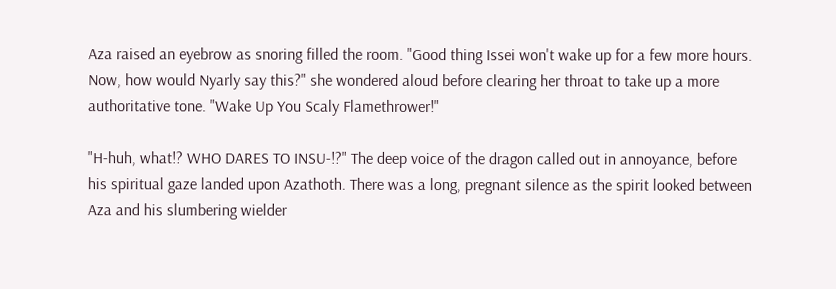Aza raised an eyebrow as snoring filled the room. "Good thing Issei won't wake up for a few more hours. Now, how would Nyarly say this?" she wondered aloud before clearing her throat to take up a more authoritative tone. "Wake Up You Scaly Flamethrower!"

"H-huh, what!? WHO DARES TO INSU-!?" The deep voice of the dragon called out in annoyance, before his spiritual gaze landed upon Azathoth. There was a long, pregnant silence as the spirit looked between Aza and his slumbering wielder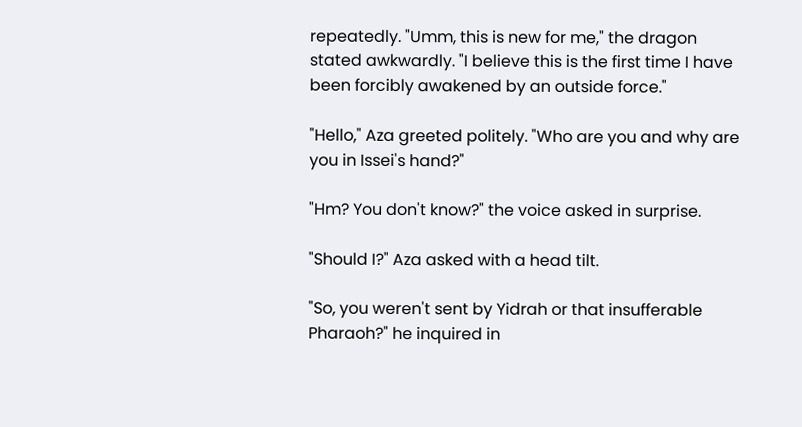repeatedly. "Umm, this is new for me," the dragon stated awkwardly. "I believe this is the first time I have been forcibly awakened by an outside force."

"Hello," Aza greeted politely. "Who are you and why are you in Issei's hand?"

"Hm? You don't know?" the voice asked in surprise.

"Should I?" Aza asked with a head tilt.

"So, you weren't sent by Yidrah or that insufferable Pharaoh?" he inquired in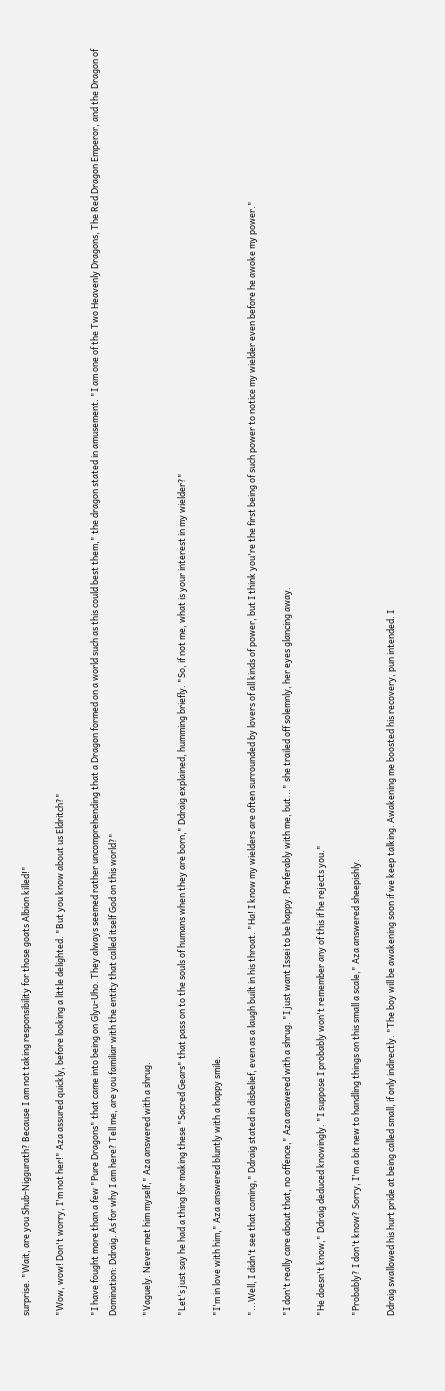surprise. "Wait, are you Shub-Niggurath? Because I am not taking responsibility for those goats Albion killed!"

"Wow, wow! Don't worry, I'm not her!" Aza assured quickly, before looking a little delighted. "But you know about us Eldritch?"

"I have fought more than a few "Pure Dragons" that came into being on Glyu-Uho. They always seemed rather uncomprehending that a Dragon formed on a world such as this could best them," the dragon stated in amusement. "I am one of the Two Heavenly Dragons, The Red Dragon Emperor, and the Dragon of Domination: Ddraig. As for why I am here? Tell me, are you familiar with the entity that called itself God on this world?"

"Vaguely. Never met him myself," Aza answered with a shrug.

"Let's just say he had a thing for making these "Sacred Gears" that pass on to the souls of humans when they are born," Ddraig explained, humming briefly. "So, if not me, what is your interest in my wielder?"

"I'm in love with him," Aza answered bluntly with a happy smile.

"...Well, I didn't see that coming," Ddraig stated in disbelief, even as a laugh built in his throat. "Ha! I know my wielders are often surrounded by lovers of all kinds of power, but I think you're the first being of such power to notice my wielder even before he awoke my power."

"I don't really care about that, no offence," Aza answered with a shrug. "I just want Issei to be happy. Preferably with me, but..." she trailed off solemnly, her eyes glancing away.

"He doesn't know," Ddraig deduced knowingly. "I suppose I probably won't remember any of this if he rejects you."

"Probably? I don't know? Sorry, I'm a bit new to handling things on this small a scale," Aza answered sheepishly.

Ddraig swallowed his hurt pride at being called small, if only indirectly. "The boy will be awakening soon if we keep talking. Awakening me boosted his recovery, pun intended. I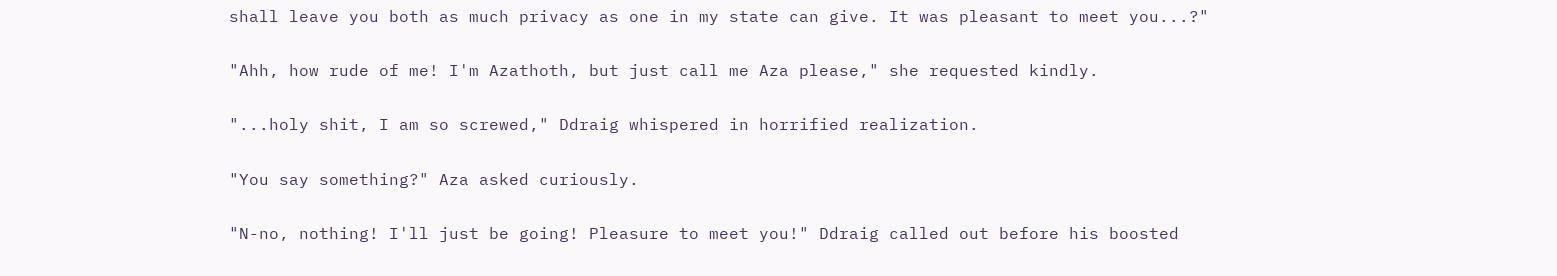shall leave you both as much privacy as one in my state can give. It was pleasant to meet you...?"

"Ahh, how rude of me! I'm Azathoth, but just call me Aza please," she requested kindly.

"...holy shit, I am so screwed," Ddraig whispered in horrified realization.

"You say something?" Aza asked curiously.

"N-no, nothing! I'll just be going! Pleasure to meet you!" Ddraig called out before his boosted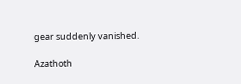gear suddenly vanished.

Azathoth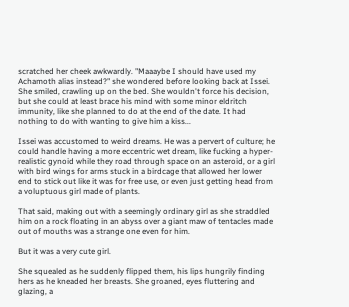scratched her cheek awkwardly. "Maaaybe I should have used my Achamoth alias instead?" she wondered before looking back at Issei. She smiled, crawling up on the bed. She wouldn't force his decision, but she could at least brace his mind with some minor eldritch immunity, like she planned to do at the end of the date. It had nothing to do with wanting to give him a kiss...

Issei was accustomed to weird dreams. He was a pervert of culture; he could handle having a more eccentric wet dream, like fucking a hyper-realistic gynoid while they road through space on an asteroid, or a girl with bird wings for arms stuck in a birdcage that allowed her lower end to stick out like it was for free use, or even just getting head from a voluptuous girl made of plants.

That said, making out with a seemingly ordinary girl as she straddled him on a rock floating in an abyss over a giant maw of tentacles made out of mouths was a strange one even for him.

But it was a very cute girl.

She squealed as he suddenly flipped them, his lips hungrily finding hers as he kneaded her breasts. She groaned, eyes fluttering and glazing, a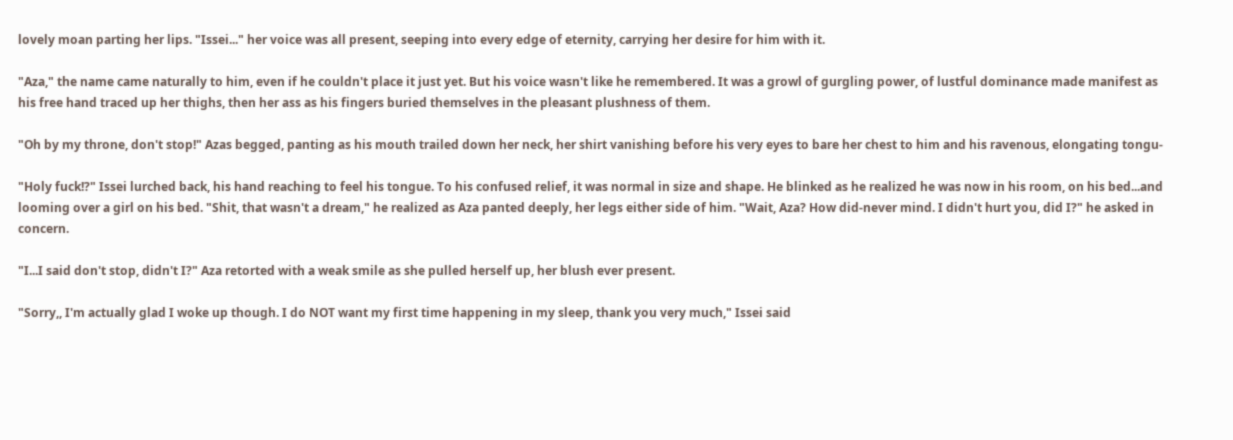lovely moan parting her lips. "Issei..." her voice was all present, seeping into every edge of eternity, carrying her desire for him with it.

"Aza," the name came naturally to him, even if he couldn't place it just yet. But his voice wasn't like he remembered. It was a growl of gurgling power, of lustful dominance made manifest as his free hand traced up her thighs, then her ass as his fingers buried themselves in the pleasant plushness of them.

"Oh by my throne, don't stop!" Azas begged, panting as his mouth trailed down her neck, her shirt vanishing before his very eyes to bare her chest to him and his ravenous, elongating tongu-

"Holy fuck!?" Issei lurched back, his hand reaching to feel his tongue. To his confused relief, it was normal in size and shape. He blinked as he realized he was now in his room, on his bed...and looming over a girl on his bed. "Shit, that wasn't a dream," he realized as Aza panted deeply, her legs either side of him. "Wait, Aza? How did-never mind. I didn't hurt you, did I?" he asked in concern.

"I...I said don't stop, didn't I?" Aza retorted with a weak smile as she pulled herself up, her blush ever present.

"Sorry,, I'm actually glad I woke up though. I do NOT want my first time happening in my sleep, thank you very much," Issei said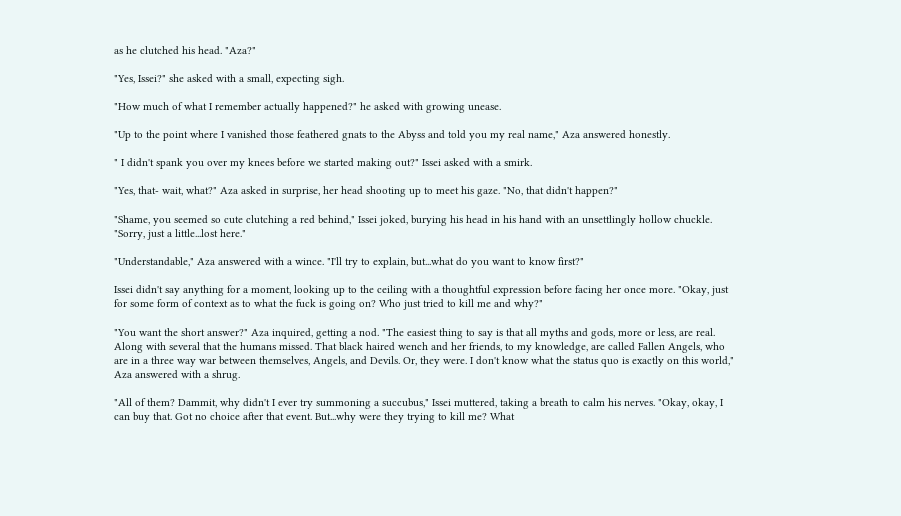as he clutched his head. "Aza?"

"Yes, Issei?" she asked with a small, expecting sigh.

"How much of what I remember actually happened?" he asked with growing unease.

"Up to the point where I vanished those feathered gnats to the Abyss and told you my real name," Aza answered honestly.

" I didn't spank you over my knees before we started making out?" Issei asked with a smirk.

"Yes, that- wait, what?" Aza asked in surprise, her head shooting up to meet his gaze. "No, that didn't happen?"

"Shame, you seemed so cute clutching a red behind," Issei joked, burying his head in his hand with an unsettlingly hollow chuckle. "Sorry, just a little...lost here."

"Understandable," Aza answered with a wince. "I'll try to explain, but...what do you want to know first?"

Issei didn't say anything for a moment, looking up to the ceiling with a thoughtful expression before facing her once more. "Okay, just for some form of context as to what the fuck is going on? Who just tried to kill me and why?"

"You want the short answer?" Aza inquired, getting a nod. "The easiest thing to say is that all myths and gods, more or less, are real. Along with several that the humans missed. That black haired wench and her friends, to my knowledge, are called Fallen Angels, who are in a three way war between themselves, Angels, and Devils. Or, they were. I don't know what the status quo is exactly on this world," Aza answered with a shrug.

"All of them? Dammit, why didn't I ever try summoning a succubus," Issei muttered, taking a breath to calm his nerves. "Okay, okay, I can buy that. Got no choice after that event. But...why were they trying to kill me? What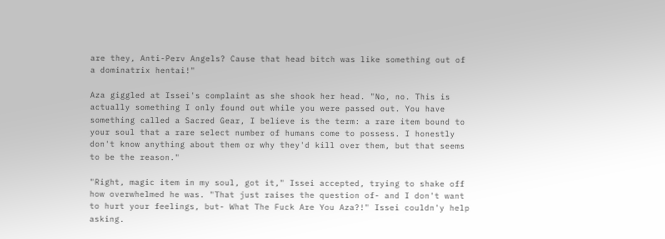are they, Anti-Perv Angels? Cause that head bitch was like something out of a dominatrix hentai!"

Aza giggled at Issei's complaint as she shook her head. "No, no. This is actually something I only found out while you were passed out. You have something called a Sacred Gear, I believe is the term: a rare item bound to your soul that a rare select number of humans come to possess. I honestly don't know anything about them or why they'd kill over them, but that seems to be the reason."

"Right, magic item in my soul, got it," Issei accepted, trying to shake off how overwhelmed he was. "That just raises the question of- and I don't want to hurt your feelings, but- What The Fuck Are You Aza?!" Issei couldn'y help asking.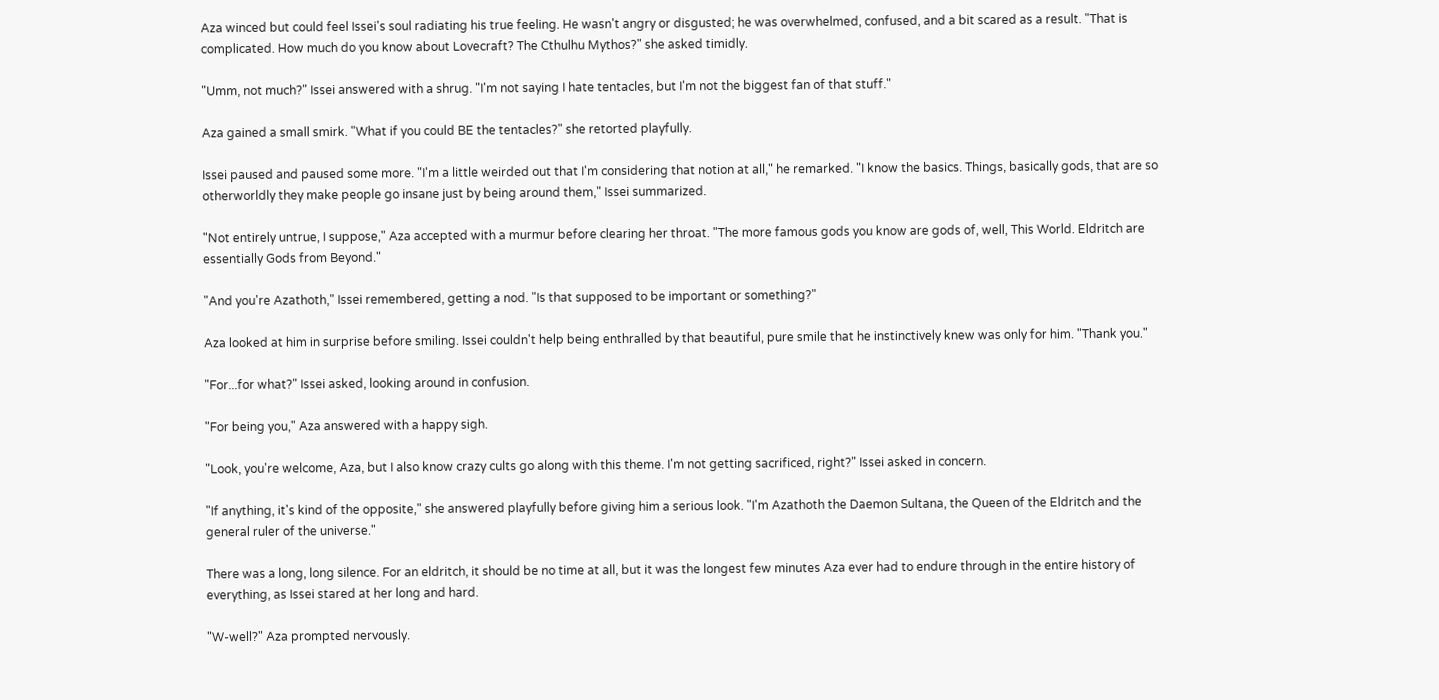Aza winced but could feel Issei's soul radiating his true feeling. He wasn't angry or disgusted; he was overwhelmed, confused, and a bit scared as a result. "That is complicated. How much do you know about Lovecraft? The Cthulhu Mythos?" she asked timidly.

"Umm, not much?" Issei answered with a shrug. "I'm not saying I hate tentacles, but I'm not the biggest fan of that stuff."

Aza gained a small smirk. "What if you could BE the tentacles?" she retorted playfully.

Issei paused and paused some more. "I'm a little weirded out that I'm considering that notion at all," he remarked. "I know the basics. Things, basically gods, that are so otherworldly they make people go insane just by being around them," Issei summarized.

"Not entirely untrue, I suppose," Aza accepted with a murmur before clearing her throat. "The more famous gods you know are gods of, well, This World. Eldritch are essentially Gods from Beyond."

"And you're Azathoth," Issei remembered, getting a nod. "Is that supposed to be important or something?"

Aza looked at him in surprise before smiling. Issei couldn't help being enthralled by that beautiful, pure smile that he instinctively knew was only for him. "Thank you."

"For...for what?" Issei asked, looking around in confusion.

"For being you," Aza answered with a happy sigh.

"Look, you're welcome, Aza, but I also know crazy cults go along with this theme. I'm not getting sacrificed, right?" Issei asked in concern.

"If anything, it's kind of the opposite," she answered playfully before giving him a serious look. "I'm Azathoth the Daemon Sultana, the Queen of the Eldritch and the general ruler of the universe."

There was a long, long silence. For an eldritch, it should be no time at all, but it was the longest few minutes Aza ever had to endure through in the entire history of everything, as Issei stared at her long and hard.

"W-well?" Aza prompted nervously.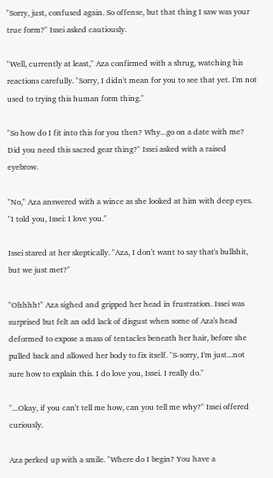"Sorry, just, confused again. So offense, but that thing I saw was your true form?" Issei asked cautiously.

"Well, currently at least," Aza confirmed with a shrug, watching his reactions carefully. "Sorry, I didn't mean for you to see that yet. I'm not used to trying this human form thing."

"So how do I fit into this for you then? Why...go on a date with me? Did you need this sacred gear thing?" Issei asked with a raised eyebrow.

"No," Aza answered with a wince as she looked at him with deep eyes. "I told you, Issei: I love you."

Issei stared at her skeptically. "Aza, I don't want to say that's bullshit, but we just met?"

"Ohhhh!" Aza sighed and gripped her head in frustration. Issei was surprised but felt an odd lack of disgust when some of Aza's head deformed to expose a mass of tentacles beneath her hair, before she pulled back and allowed her body to fix itself. "S-sorry, I'm just...not sure how to explain this. I do love you, Issei. I really do."

"...Okay, if you can't tell me how, can you tell me why?" Issei offered curiously.

Aza perked up with a smile. "Where do I begin? You have a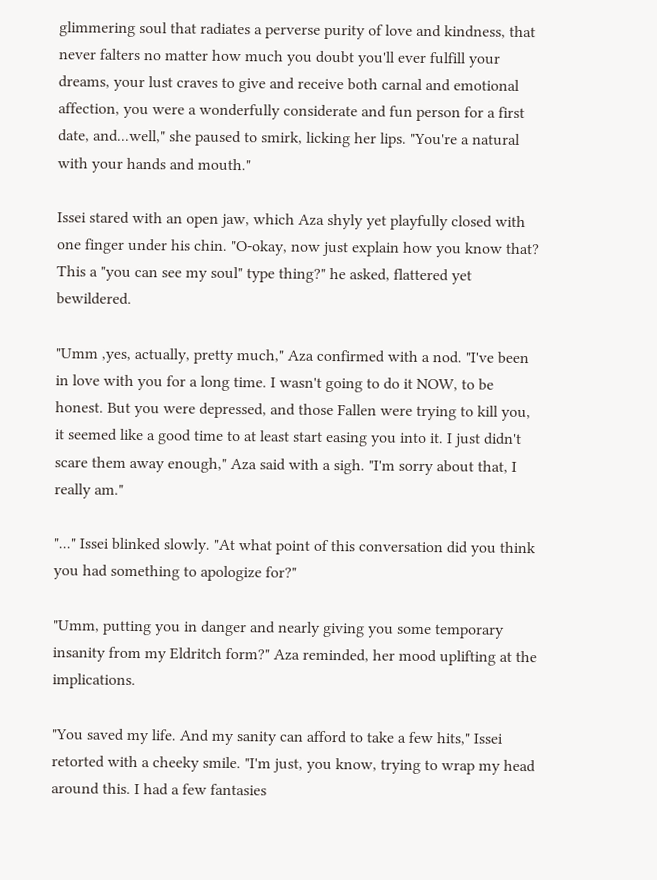glimmering soul that radiates a perverse purity of love and kindness, that never falters no matter how much you doubt you'll ever fulfill your dreams, your lust craves to give and receive both carnal and emotional affection, you were a wonderfully considerate and fun person for a first date, and...well," she paused to smirk, licking her lips. "You're a natural with your hands and mouth."

Issei stared with an open jaw, which Aza shyly yet playfully closed with one finger under his chin. "O-okay, now just explain how you know that? This a "you can see my soul" type thing?" he asked, flattered yet bewildered.

"Umm ,yes, actually, pretty much," Aza confirmed with a nod. "I've been in love with you for a long time. I wasn't going to do it NOW, to be honest. But you were depressed, and those Fallen were trying to kill you, it seemed like a good time to at least start easing you into it. I just didn't scare them away enough," Aza said with a sigh. "I'm sorry about that, I really am."

"..." Issei blinked slowly. "At what point of this conversation did you think you had something to apologize for?"

"Umm, putting you in danger and nearly giving you some temporary insanity from my Eldritch form?" Aza reminded, her mood uplifting at the implications.

"You saved my life. And my sanity can afford to take a few hits," Issei retorted with a cheeky smile. "I'm just, you know, trying to wrap my head around this. I had a few fantasies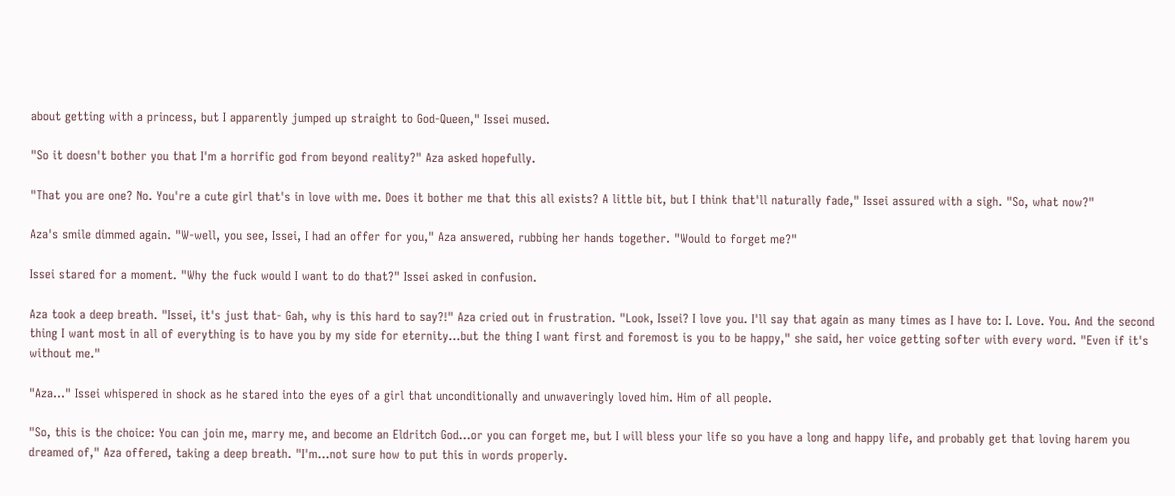about getting with a princess, but I apparently jumped up straight to God-Queen," Issei mused.

"So it doesn't bother you that I'm a horrific god from beyond reality?" Aza asked hopefully.

"That you are one? No. You're a cute girl that's in love with me. Does it bother me that this all exists? A little bit, but I think that'll naturally fade," Issei assured with a sigh. "So, what now?"

Aza's smile dimmed again. "W-well, you see, Issei, I had an offer for you," Aza answered, rubbing her hands together. "Would to forget me?"

Issei stared for a moment. "Why the fuck would I want to do that?" Issei asked in confusion.

Aza took a deep breath. "Issei, it's just that- Gah, why is this hard to say?!" Aza cried out in frustration. "Look, Issei? I love you. I'll say that again as many times as I have to: I. Love. You. And the second thing I want most in all of everything is to have you by my side for eternity...but the thing I want first and foremost is you to be happy," she said, her voice getting softer with every word. "Even if it's without me."

"Aza..." Issei whispered in shock as he stared into the eyes of a girl that unconditionally and unwaveringly loved him. Him of all people.

"So, this is the choice: You can join me, marry me, and become an Eldritch God...or you can forget me, but I will bless your life so you have a long and happy life, and probably get that loving harem you dreamed of," Aza offered, taking a deep breath. "I'm...not sure how to put this in words properly.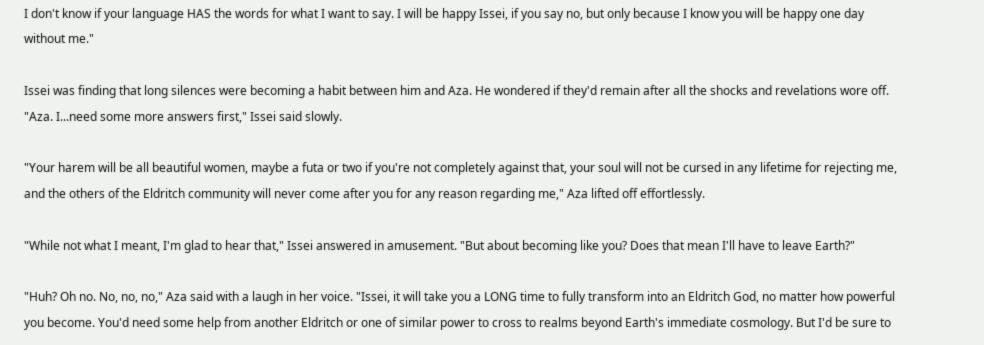I don't know if your language HAS the words for what I want to say. I will be happy Issei, if you say no, but only because I know you will be happy one day without me."

Issei was finding that long silences were becoming a habit between him and Aza. He wondered if they'd remain after all the shocks and revelations wore off. "Aza. I...need some more answers first," Issei said slowly.

"Your harem will be all beautiful women, maybe a futa or two if you're not completely against that, your soul will not be cursed in any lifetime for rejecting me, and the others of the Eldritch community will never come after you for any reason regarding me," Aza lifted off effortlessly.

"While not what I meant, I'm glad to hear that," Issei answered in amusement. "But about becoming like you? Does that mean I'll have to leave Earth?"

"Huh? Oh no. No, no, no," Aza said with a laugh in her voice. "Issei, it will take you a LONG time to fully transform into an Eldritch God, no matter how powerful you become. You'd need some help from another Eldritch or one of similar power to cross to realms beyond Earth's immediate cosmology. But I'd be sure to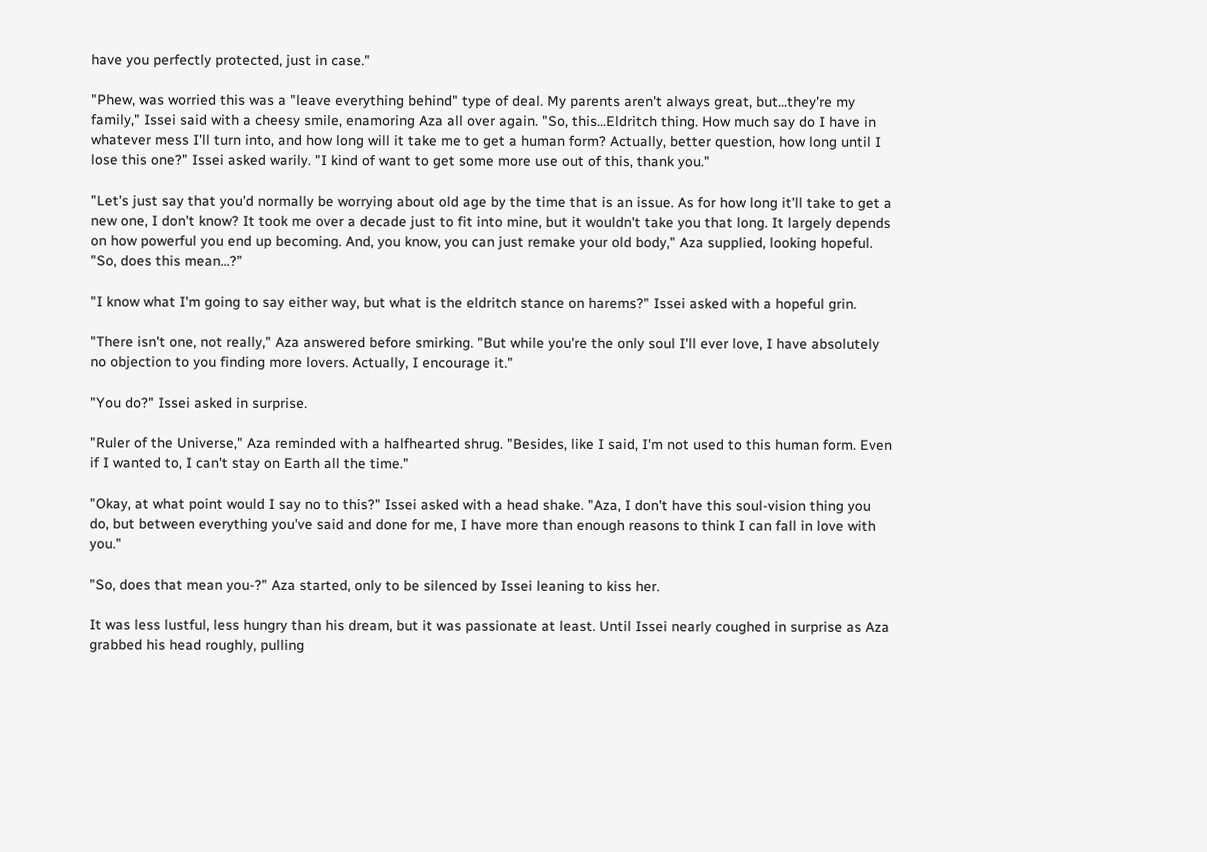have you perfectly protected, just in case."

"Phew, was worried this was a "leave everything behind" type of deal. My parents aren't always great, but...they're my family," Issei said with a cheesy smile, enamoring Aza all over again. "So, this...Eldritch thing. How much say do I have in whatever mess I'll turn into, and how long will it take me to get a human form? Actually, better question, how long until I lose this one?" Issei asked warily. "I kind of want to get some more use out of this, thank you."

"Let's just say that you'd normally be worrying about old age by the time that is an issue. As for how long it'll take to get a new one, I don't know? It took me over a decade just to fit into mine, but it wouldn't take you that long. It largely depends on how powerful you end up becoming. And, you know, you can just remake your old body," Aza supplied, looking hopeful. "So, does this mean...?"

"I know what I'm going to say either way, but what is the eldritch stance on harems?" Issei asked with a hopeful grin.

"There isn't one, not really," Aza answered before smirking. "But while you're the only soul I'll ever love, I have absolutely no objection to you finding more lovers. Actually, I encourage it."

"You do?" Issei asked in surprise.

"Ruler of the Universe," Aza reminded with a halfhearted shrug. "Besides, like I said, I'm not used to this human form. Even if I wanted to, I can't stay on Earth all the time."

"Okay, at what point would I say no to this?" Issei asked with a head shake. "Aza, I don't have this soul-vision thing you do, but between everything you've said and done for me, I have more than enough reasons to think I can fall in love with you."

"So, does that mean you-?" Aza started, only to be silenced by Issei leaning to kiss her.

It was less lustful, less hungry than his dream, but it was passionate at least. Until Issei nearly coughed in surprise as Aza grabbed his head roughly, pulling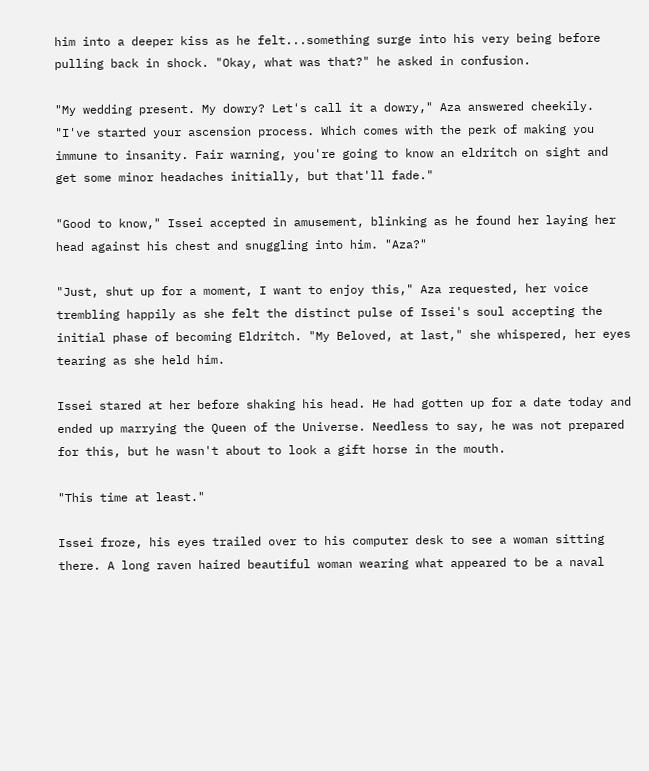him into a deeper kiss as he felt...something surge into his very being before pulling back in shock. "Okay, what was that?" he asked in confusion.

"My wedding present. My dowry? Let's call it a dowry," Aza answered cheekily. "I've started your ascension process. Which comes with the perk of making you immune to insanity. Fair warning, you're going to know an eldritch on sight and get some minor headaches initially, but that'll fade."

"Good to know," Issei accepted in amusement, blinking as he found her laying her head against his chest and snuggling into him. "Aza?"

"Just, shut up for a moment, I want to enjoy this," Aza requested, her voice trembling happily as she felt the distinct pulse of Issei's soul accepting the initial phase of becoming Eldritch. "My Beloved, at last," she whispered, her eyes tearing as she held him.

Issei stared at her before shaking his head. He had gotten up for a date today and ended up marrying the Queen of the Universe. Needless to say, he was not prepared for this, but he wasn't about to look a gift horse in the mouth.

"This time at least."

Issei froze, his eyes trailed over to his computer desk to see a woman sitting there. A long raven haired beautiful woman wearing what appeared to be a naval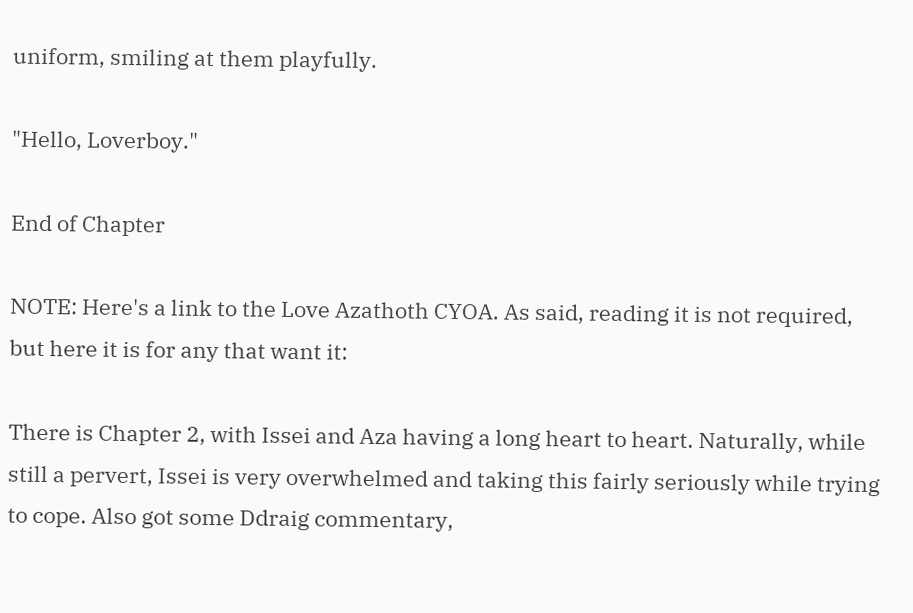uniform, smiling at them playfully.

"Hello, Loverboy."

End of Chapter

NOTE: Here's a link to the Love Azathoth CYOA. As said, reading it is not required, but here it is for any that want it:

There is Chapter 2, with Issei and Aza having a long heart to heart. Naturally, while still a pervert, Issei is very overwhelmed and taking this fairly seriously while trying to cope. Also got some Ddraig commentary,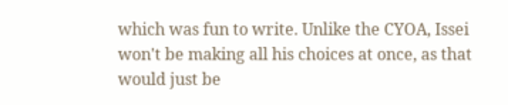which was fun to write. Unlike the CYOA, Issei won't be making all his choices at once, as that would just be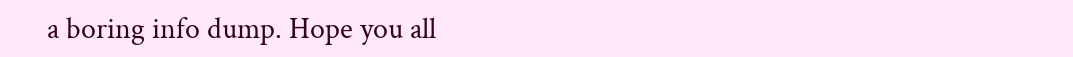a boring info dump. Hope you all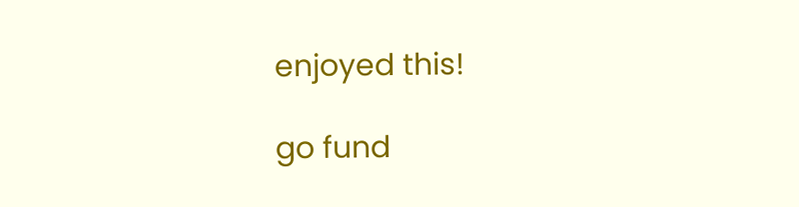enjoyed this!

go fund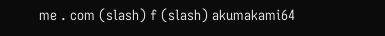me . com (slash) f (slash) akumakami64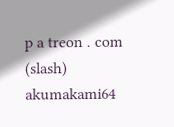p a treon . com (slash) akumakami64